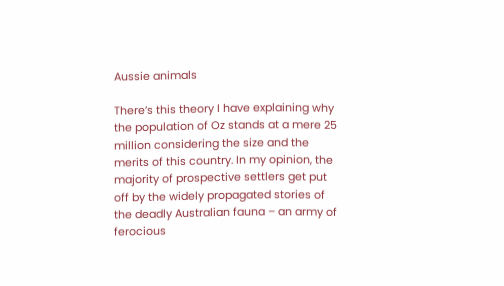Aussie animals

There’s this theory I have explaining why the population of Oz stands at a mere 25 million considering the size and the merits of this country. In my opinion, the majority of prospective settlers get put off by the widely propagated stories of the deadly Australian fauna – an army of ferocious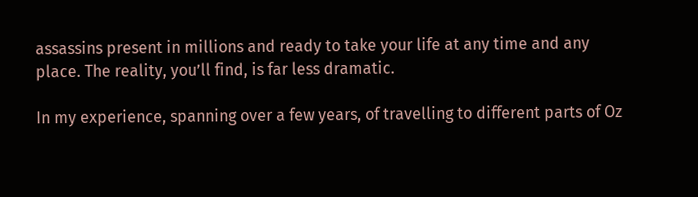assassins present in millions and ready to take your life at any time and any place. The reality, you’ll find, is far less dramatic.

In my experience, spanning over a few years, of travelling to different parts of Oz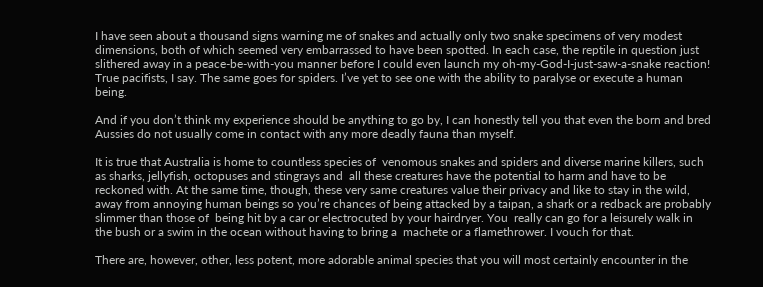I have seen about a thousand signs warning me of snakes and actually only two snake specimens of very modest dimensions, both of which seemed very embarrassed to have been spotted. In each case, the reptile in question just slithered away in a peace-be-with-you manner before I could even launch my oh-my-God-I-just-saw-a-snake reaction! True pacifists, I say. The same goes for spiders. I’ve yet to see one with the ability to paralyse or execute a human being.

And if you don’t think my experience should be anything to go by, I can honestly tell you that even the born and bred Aussies do not usually come in contact with any more deadly fauna than myself.

It is true that Australia is home to countless species of  venomous snakes and spiders and diverse marine killers, such as sharks, jellyfish, octopuses and stingrays and  all these creatures have the potential to harm and have to be reckoned with. At the same time, though, these very same creatures value their privacy and like to stay in the wild, away from annoying human beings so you’re chances of being attacked by a taipan, a shark or a redback are probably slimmer than those of  being hit by a car or electrocuted by your hairdryer. You  really can go for a leisurely walk in the bush or a swim in the ocean without having to bring a  machete or a flamethrower. I vouch for that.

There are, however, other, less potent, more adorable animal species that you will most certainly encounter in the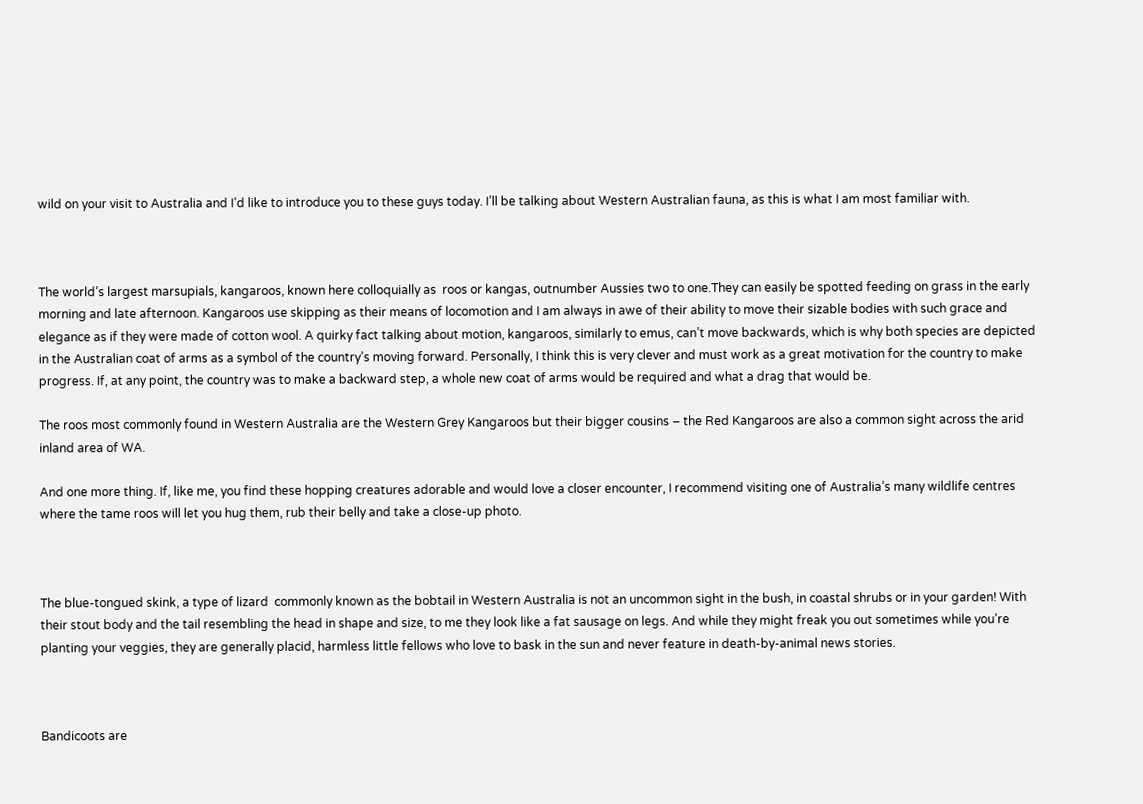wild on your visit to Australia and I’d like to introduce you to these guys today. I’ll be talking about Western Australian fauna, as this is what I am most familiar with.



The world’s largest marsupials, kangaroos, known here colloquially as  roos or kangas, outnumber Aussies two to one.They can easily be spotted feeding on grass in the early morning and late afternoon. Kangaroos use skipping as their means of locomotion and I am always in awe of their ability to move their sizable bodies with such grace and elegance as if they were made of cotton wool. A quirky fact talking about motion, kangaroos, similarly to emus, can’t move backwards, which is why both species are depicted in the Australian coat of arms as a symbol of the country’s moving forward. Personally, I think this is very clever and must work as a great motivation for the country to make progress. If, at any point, the country was to make a backward step, a whole new coat of arms would be required and what a drag that would be.

The roos most commonly found in Western Australia are the Western Grey Kangaroos but their bigger cousins – the Red Kangaroos are also a common sight across the arid inland area of WA.

And one more thing. If, like me, you find these hopping creatures adorable and would love a closer encounter, I recommend visiting one of Australia’s many wildlife centres where the tame roos will let you hug them, rub their belly and take a close-up photo.



The blue-tongued skink, a type of lizard  commonly known as the bobtail in Western Australia is not an uncommon sight in the bush, in coastal shrubs or in your garden! With their stout body and the tail resembling the head in shape and size, to me they look like a fat sausage on legs. And while they might freak you out sometimes while you’re planting your veggies, they are generally placid, harmless little fellows who love to bask in the sun and never feature in death-by-animal news stories.



Bandicoots are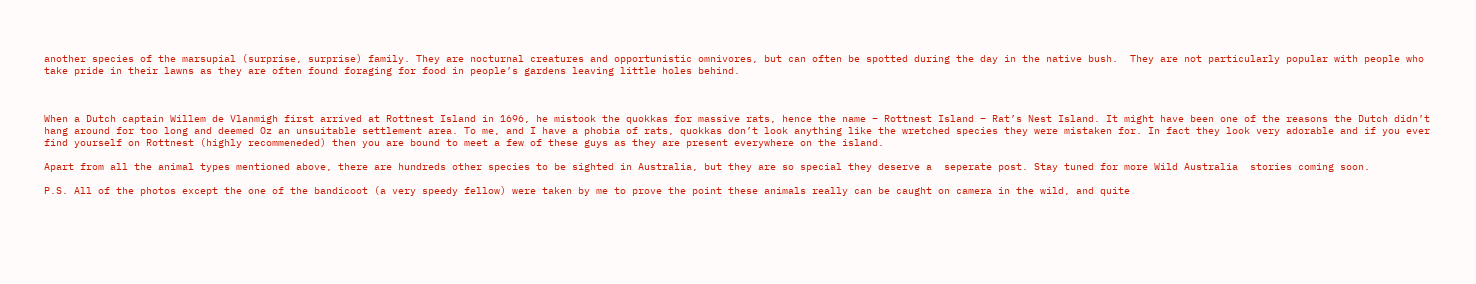another species of the marsupial (surprise, surprise) family. They are nocturnal creatures and opportunistic omnivores, but can often be spotted during the day in the native bush.  They are not particularly popular with people who take pride in their lawns as they are often found foraging for food in people’s gardens leaving little holes behind.



When a Dutch captain Willem de Vlanmigh first arrived at Rottnest Island in 1696, he mistook the quokkas for massive rats, hence the name – Rottnest Island – Rat’s Nest Island. It might have been one of the reasons the Dutch didn’t hang around for too long and deemed Oz an unsuitable settlement area. To me, and I have a phobia of rats, quokkas don’t look anything like the wretched species they were mistaken for. In fact they look very adorable and if you ever find yourself on Rottnest (highly recommeneded) then you are bound to meet a few of these guys as they are present everywhere on the island.

Apart from all the animal types mentioned above, there are hundreds other species to be sighted in Australia, but they are so special they deserve a  seperate post. Stay tuned for more Wild Australia  stories coming soon.

P.S. All of the photos except the one of the bandicoot (a very speedy fellow) were taken by me to prove the point these animals really can be caught on camera in the wild, and quite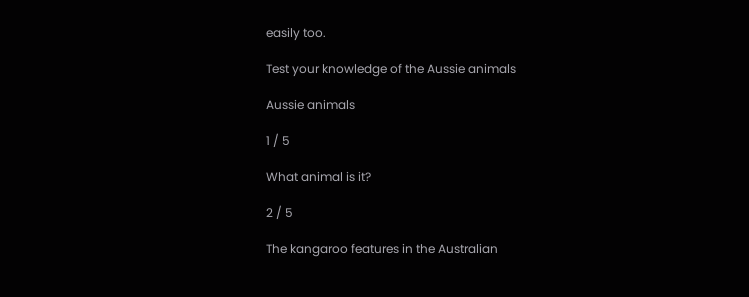easily too.

Test your knowledge of the Aussie animals

Aussie animals

1 / 5

What animal is it?

2 / 5

The kangaroo features in the Australian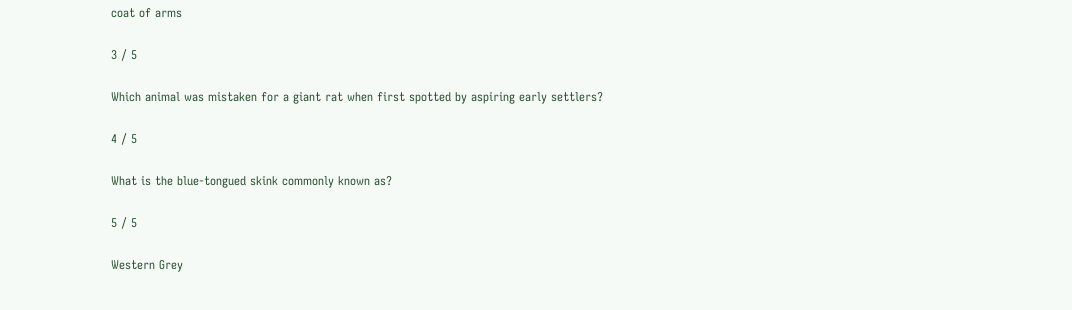coat of arms

3 / 5

Which animal was mistaken for a giant rat when first spotted by aspiring early settlers?

4 / 5

What is the blue-tongued skink commonly known as?

5 / 5

Western Grey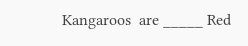Kangaroos  are _____ Red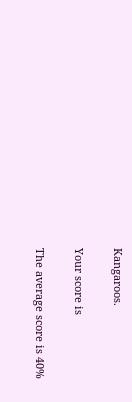Kangaroos.

Your score is

The average score is 40%